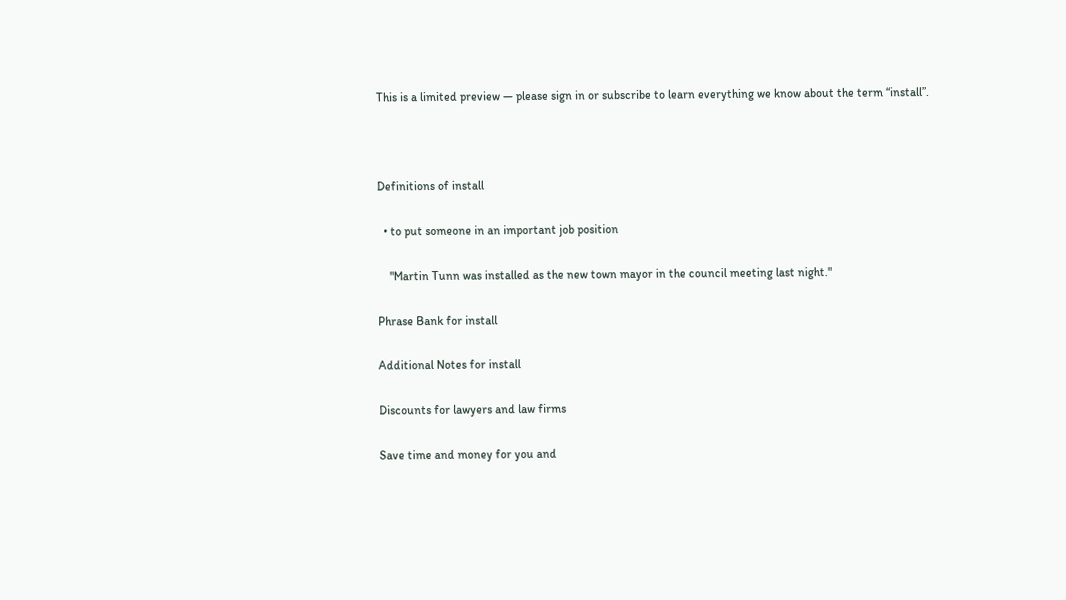This is a limited preview — please sign in or subscribe to learn everything we know about the term “install”.



Definitions of install

  • to put someone in an important job position

    "Martin Tunn was installed as the new town mayor in the council meeting last night."

Phrase Bank for install

Additional Notes for install

Discounts for lawyers and law firms

Save time and money for you and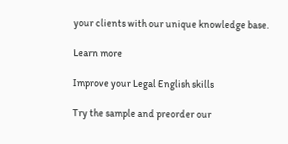your clients with our unique knowledge base.

Learn more

Improve your Legal English skills

Try the sample and preorder our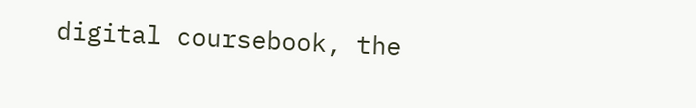digital coursebook, the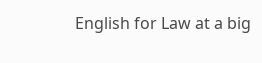English for Law at a big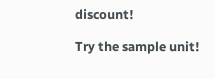discount!

Try the sample unit!